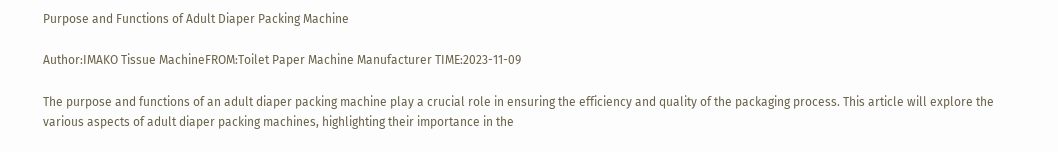Purpose and Functions of Adult Diaper Packing Machine

Author:IMAKO Tissue MachineFROM:Toilet Paper Machine Manufacturer TIME:2023-11-09

The purpose and functions of an adult diaper packing machine play a crucial role in ensuring the efficiency and quality of the packaging process. This article will explore the various aspects of adult diaper packing machines, highlighting their importance in the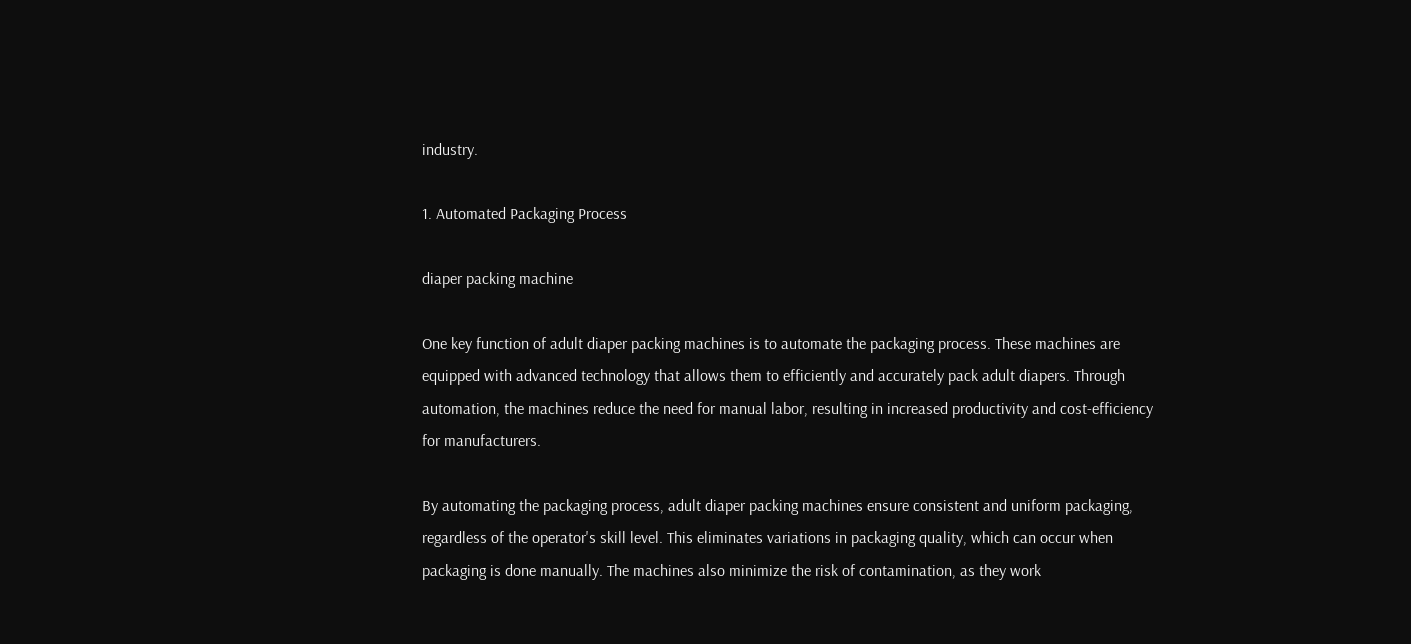industry.

1. Automated Packaging Process

diaper packing machine

One key function of adult diaper packing machines is to automate the packaging process. These machines are equipped with advanced technology that allows them to efficiently and accurately pack adult diapers. Through automation, the machines reduce the need for manual labor, resulting in increased productivity and cost-efficiency for manufacturers.

By automating the packaging process, adult diaper packing machines ensure consistent and uniform packaging, regardless of the operator's skill level. This eliminates variations in packaging quality, which can occur when packaging is done manually. The machines also minimize the risk of contamination, as they work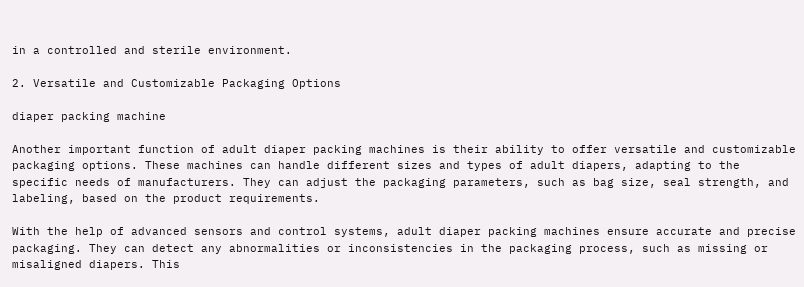in a controlled and sterile environment.

2. Versatile and Customizable Packaging Options

diaper packing machine

Another important function of adult diaper packing machines is their ability to offer versatile and customizable packaging options. These machines can handle different sizes and types of adult diapers, adapting to the specific needs of manufacturers. They can adjust the packaging parameters, such as bag size, seal strength, and labeling, based on the product requirements.

With the help of advanced sensors and control systems, adult diaper packing machines ensure accurate and precise packaging. They can detect any abnormalities or inconsistencies in the packaging process, such as missing or misaligned diapers. This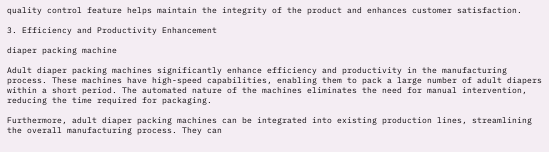quality control feature helps maintain the integrity of the product and enhances customer satisfaction.

3. Efficiency and Productivity Enhancement

diaper packing machine

Adult diaper packing machines significantly enhance efficiency and productivity in the manufacturing process. These machines have high-speed capabilities, enabling them to pack a large number of adult diapers within a short period. The automated nature of the machines eliminates the need for manual intervention, reducing the time required for packaging.

Furthermore, adult diaper packing machines can be integrated into existing production lines, streamlining the overall manufacturing process. They can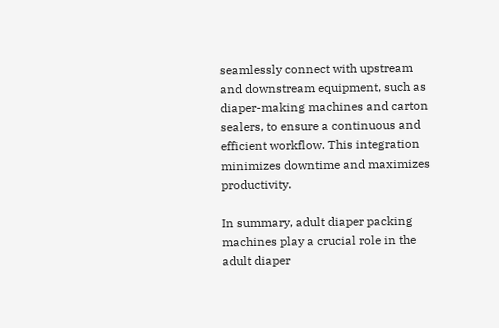seamlessly connect with upstream and downstream equipment, such as diaper-making machines and carton sealers, to ensure a continuous and efficient workflow. This integration minimizes downtime and maximizes productivity.

In summary, adult diaper packing machines play a crucial role in the adult diaper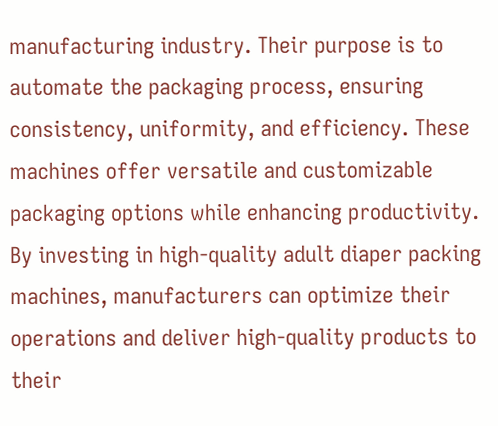manufacturing industry. Their purpose is to automate the packaging process, ensuring consistency, uniformity, and efficiency. These machines offer versatile and customizable packaging options while enhancing productivity. By investing in high-quality adult diaper packing machines, manufacturers can optimize their operations and deliver high-quality products to their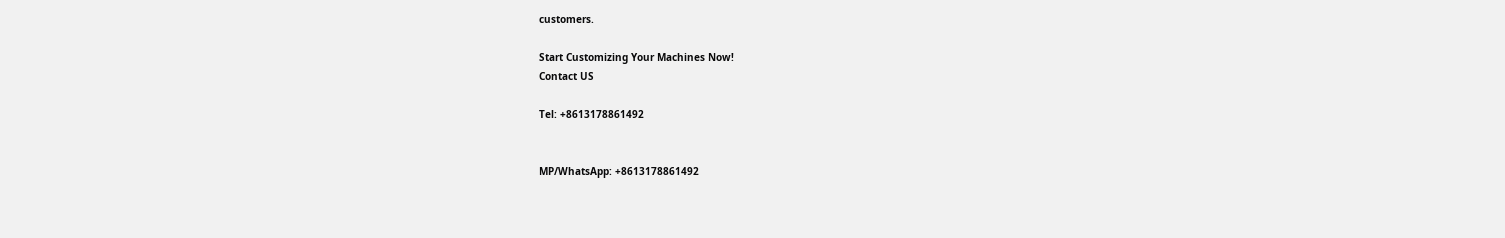customers.

Start Customizing Your Machines Now!
Contact US

Tel: +8613178861492


MP/WhatsApp: +8613178861492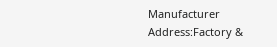Manufacturer Address:Factory &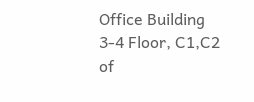Office Building 3-4 Floor, C1,C2 of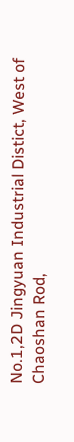No.1,2D Jingyuan Industrial Distict, West of Chaoshan Rod,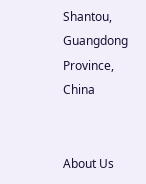Shantou, Guangdong Province, China


About Us